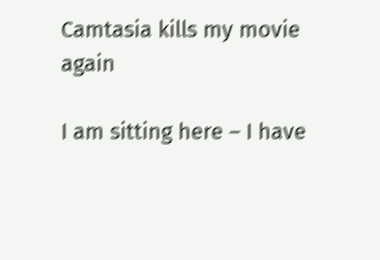Camtasia kills my movie again

I am sitting here – I have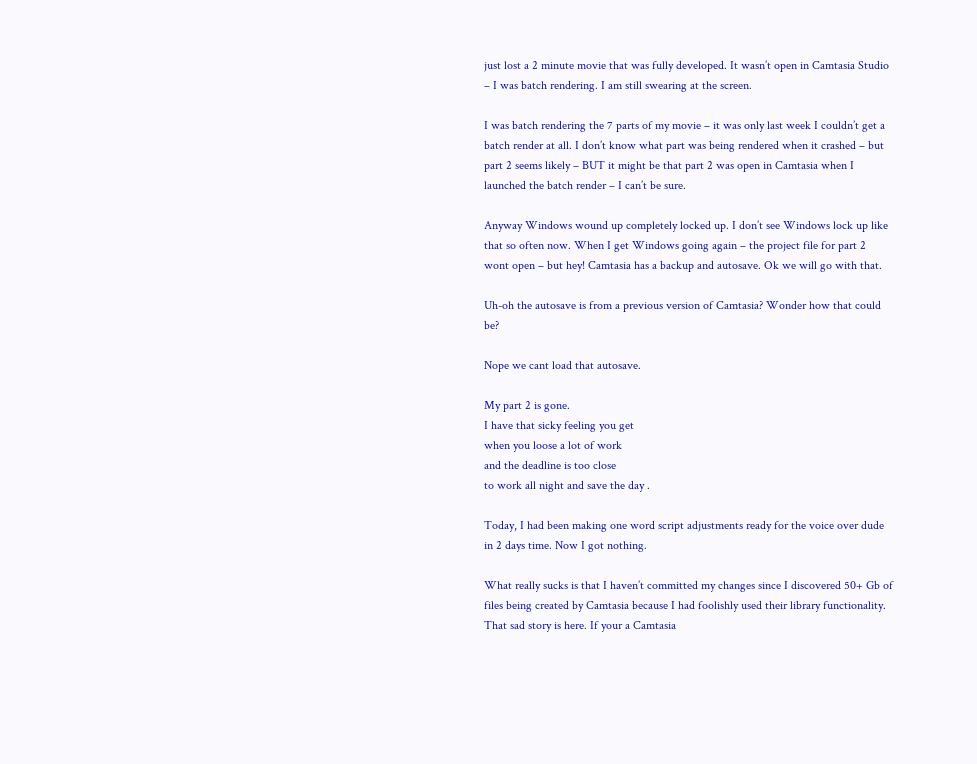just lost a 2 minute movie that was fully developed. It wasn’t open in Camtasia Studio – I was batch rendering. I am still swearing at the screen.

I was batch rendering the 7 parts of my movie – it was only last week I couldn’t get a batch render at all. I don’t know what part was being rendered when it crashed – but part 2 seems likely – BUT it might be that part 2 was open in Camtasia when I launched the batch render – I can’t be sure.

Anyway Windows wound up completely locked up. I don’t see Windows lock up like that so often now. When I get Windows going again – the project file for part 2 wont open – but hey! Camtasia has a backup and autosave. Ok we will go with that.

Uh-oh the autosave is from a previous version of Camtasia? Wonder how that could be?

Nope we cant load that autosave.

My part 2 is gone.
I have that sicky feeling you get
when you loose a lot of work
and the deadline is too close
to work all night and save the day .

Today, I had been making one word script adjustments ready for the voice over dude in 2 days time. Now I got nothing.

What really sucks is that I haven’t committed my changes since I discovered 50+ Gb of files being created by Camtasia because I had foolishly used their library functionality. That sad story is here. If your a Camtasia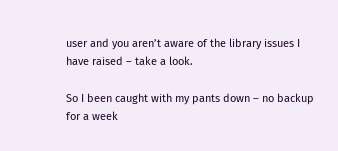user and you aren’t aware of the library issues I have raised – take a look.

So I been caught with my pants down – no backup for a week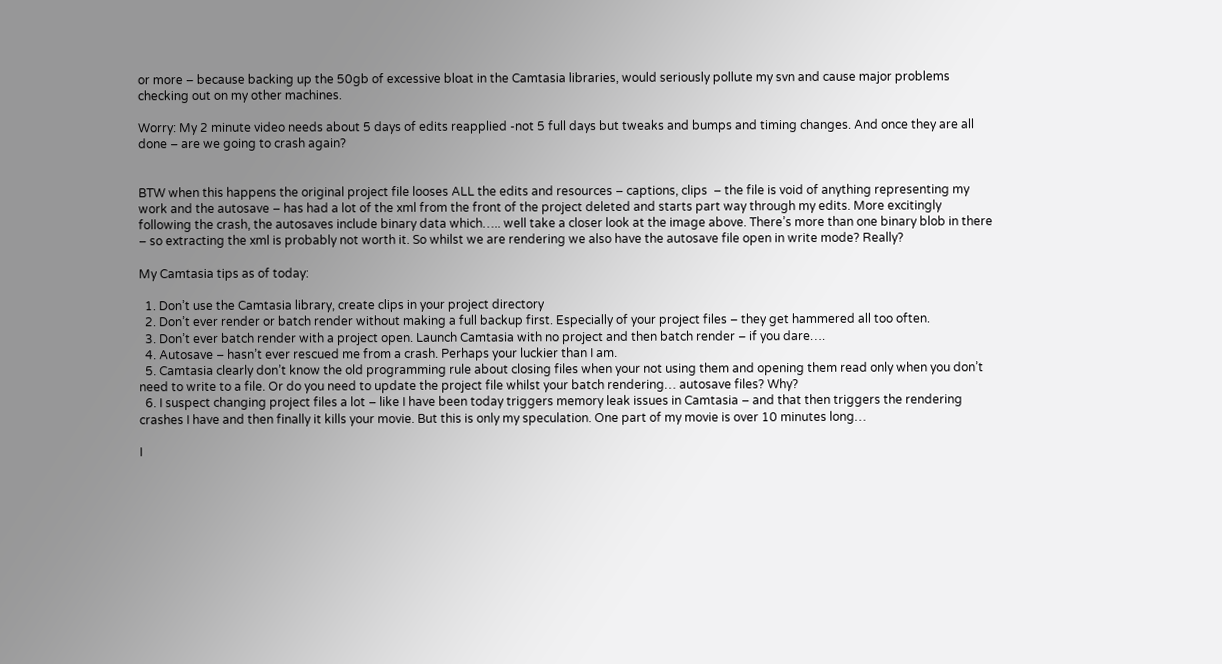or more – because backing up the 50gb of excessive bloat in the Camtasia libraries, would seriously pollute my svn and cause major problems checking out on my other machines.

Worry: My 2 minute video needs about 5 days of edits reapplied -not 5 full days but tweaks and bumps and timing changes. And once they are all done – are we going to crash again?


BTW when this happens the original project file looses ALL the edits and resources – captions, clips  – the file is void of anything representing my work and the autosave – has had a lot of the xml from the front of the project deleted and starts part way through my edits. More excitingly following the crash, the autosaves include binary data which….. well take a closer look at the image above. There’s more than one binary blob in there – so extracting the xml is probably not worth it. So whilst we are rendering we also have the autosave file open in write mode? Really?

My Camtasia tips as of today:

  1. Don’t use the Camtasia library, create clips in your project directory
  2. Don’t ever render or batch render without making a full backup first. Especially of your project files – they get hammered all too often.
  3. Don’t ever batch render with a project open. Launch Camtasia with no project and then batch render – if you dare….
  4. Autosave – hasn’t ever rescued me from a crash. Perhaps your luckier than I am.
  5. Camtasia clearly don’t know the old programming rule about closing files when your not using them and opening them read only when you don’t need to write to a file. Or do you need to update the project file whilst your batch rendering… autosave files? Why?
  6. I suspect changing project files a lot – like I have been today triggers memory leak issues in Camtasia – and that then triggers the rendering crashes I have and then finally it kills your movie. But this is only my speculation. One part of my movie is over 10 minutes long…

I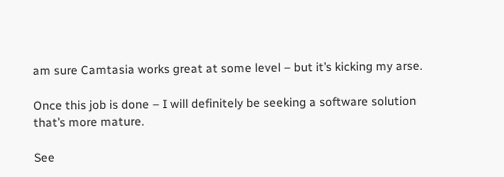am sure Camtasia works great at some level – but it’s kicking my arse.

Once this job is done – I will definitely be seeking a software solution that’s more mature.

See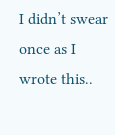I didn’t swear once as I wrote this..